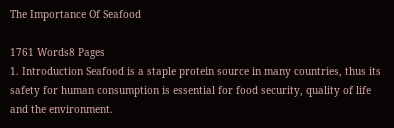The Importance Of Seafood

1761 Words8 Pages
1. Introduction Seafood is a staple protein source in many countries, thus its safety for human consumption is essential for food security, quality of life and the environment.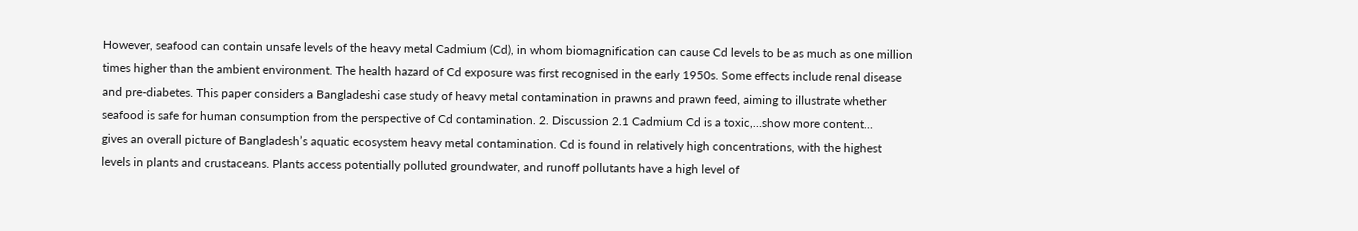However, seafood can contain unsafe levels of the heavy metal Cadmium (Cd), in whom biomagnification can cause Cd levels to be as much as one million times higher than the ambient environment. The health hazard of Cd exposure was first recognised in the early 1950s. Some effects include renal disease and pre-diabetes. This paper considers a Bangladeshi case study of heavy metal contamination in prawns and prawn feed, aiming to illustrate whether seafood is safe for human consumption from the perspective of Cd contamination. 2. Discussion 2.1 Cadmium Cd is a toxic,…show more content…
gives an overall picture of Bangladesh’s aquatic ecosystem heavy metal contamination. Cd is found in relatively high concentrations, with the highest levels in plants and crustaceans. Plants access potentially polluted groundwater, and runoff pollutants have a high level of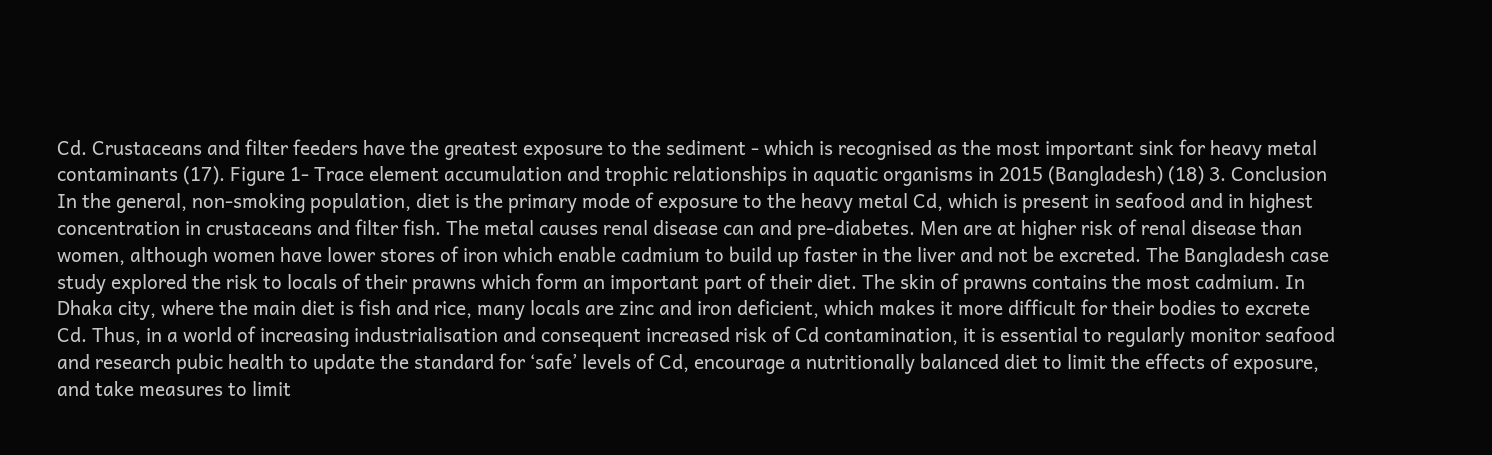Cd. Crustaceans and filter feeders have the greatest exposure to the sediment - which is recognised as the most important sink for heavy metal contaminants (17). Figure 1- Trace element accumulation and trophic relationships in aquatic organisms in 2015 (Bangladesh) (18) 3. Conclusion In the general, non-smoking population, diet is the primary mode of exposure to the heavy metal Cd, which is present in seafood and in highest concentration in crustaceans and filter fish. The metal causes renal disease can and pre-diabetes. Men are at higher risk of renal disease than women, although women have lower stores of iron which enable cadmium to build up faster in the liver and not be excreted. The Bangladesh case study explored the risk to locals of their prawns which form an important part of their diet. The skin of prawns contains the most cadmium. In Dhaka city, where the main diet is fish and rice, many locals are zinc and iron deficient, which makes it more difficult for their bodies to excrete Cd. Thus, in a world of increasing industrialisation and consequent increased risk of Cd contamination, it is essential to regularly monitor seafood and research pubic health to update the standard for ‘safe’ levels of Cd, encourage a nutritionally balanced diet to limit the effects of exposure, and take measures to limit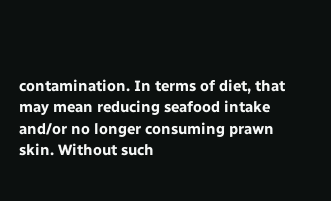contamination. In terms of diet, that may mean reducing seafood intake and/or no longer consuming prawn skin. Without such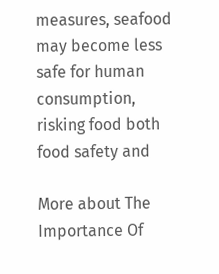measures, seafood may become less safe for human consumption, risking food both food safety and

More about The Importance Of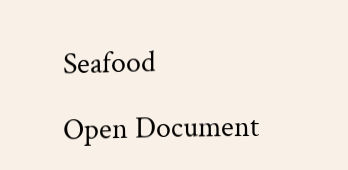Seafood

Open Document